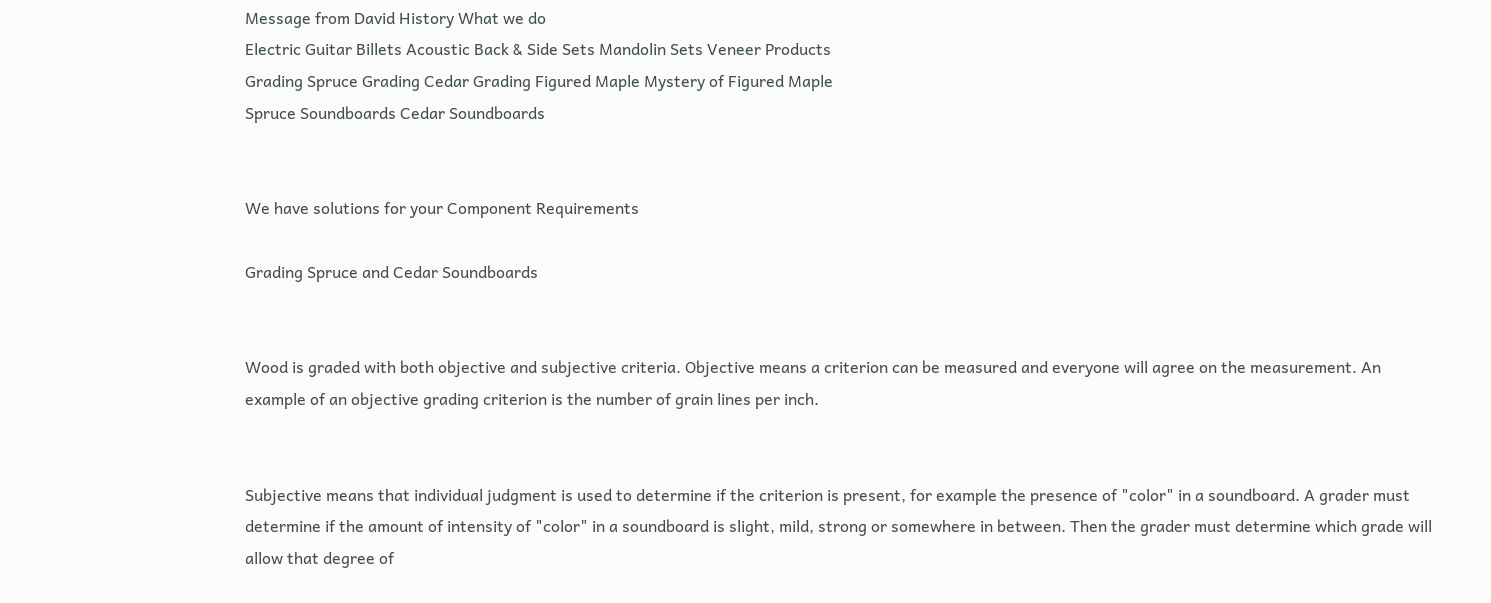Message from David History What we do
Electric Guitar Billets Acoustic Back & Side Sets Mandolin Sets Veneer Products
Grading Spruce Grading Cedar Grading Figured Maple Mystery of Figured Maple
Spruce Soundboards Cedar Soundboards


We have solutions for your Component Requirements

Grading Spruce and Cedar Soundboards


Wood is graded with both objective and subjective criteria. Objective means a criterion can be measured and everyone will agree on the measurement. An example of an objective grading criterion is the number of grain lines per inch.


Subjective means that individual judgment is used to determine if the criterion is present, for example the presence of "color" in a soundboard. A grader must determine if the amount of intensity of "color" in a soundboard is slight, mild, strong or somewhere in between. Then the grader must determine which grade will allow that degree of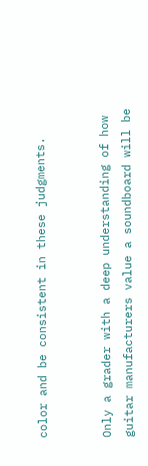color and be consistent in these judgments.


Only a grader with a deep understanding of how guitar manufacturers value a soundboard will be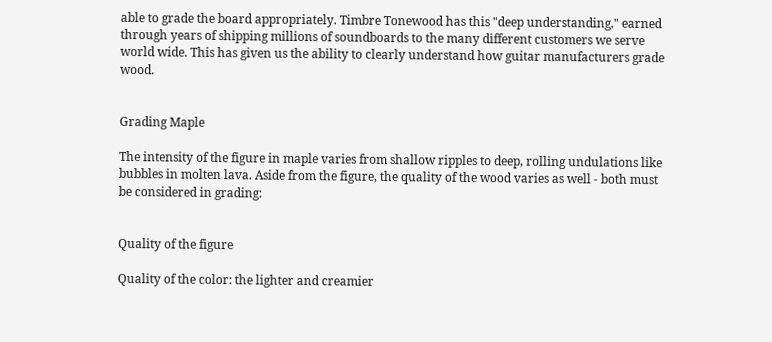able to grade the board appropriately. Timbre Tonewood has this "deep understanding," earned through years of shipping millions of soundboards to the many different customers we serve world wide. This has given us the ability to clearly understand how guitar manufacturers grade wood.


Grading Maple

The intensity of the figure in maple varies from shallow ripples to deep, rolling undulations like bubbles in molten lava. Aside from the figure, the quality of the wood varies as well - both must be considered in grading:


Quality of the figure

Quality of the color: the lighter and creamier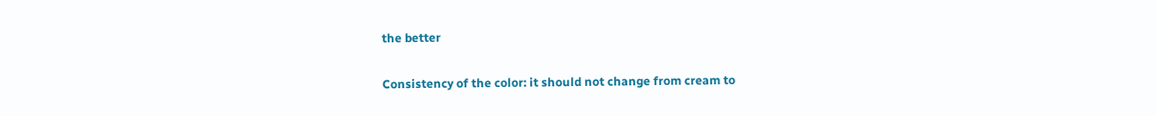the better

Consistency of the color: it should not change from cream to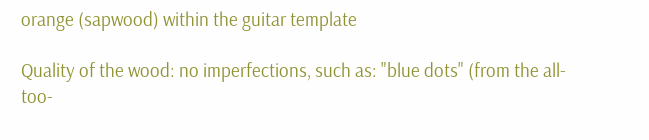orange (sapwood) within the guitar template

Quality of the wood: no imperfections, such as: "blue dots" (from the all-too-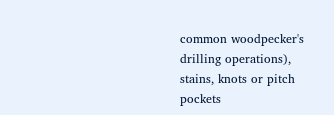common woodpecker's drilling operations), stains, knots or pitch pockets